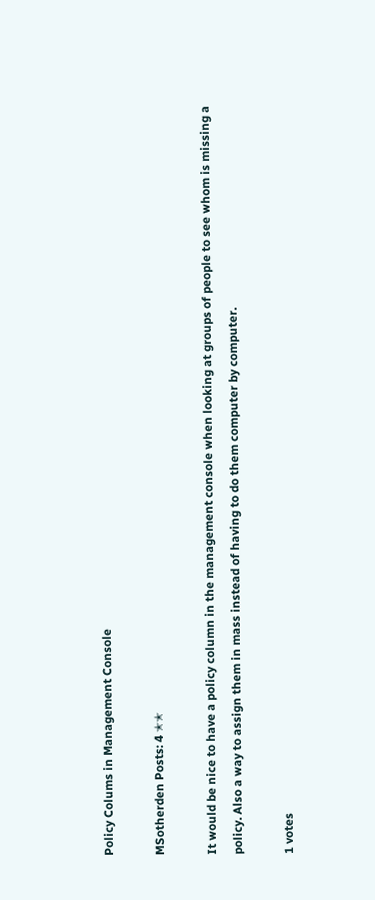Policy Colums in Management Console

MSotherden Posts: 4 ✭✭

It would be nice to have a policy column in the management console when looking at groups of people to see whom is missing a policy. Also a way to assign them in mass instead of having to do them computer by computer.

1 votes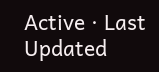Active · Last Updated